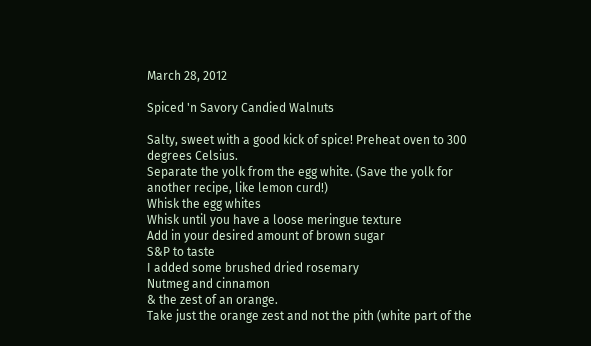March 28, 2012

Spiced 'n Savory Candied Walnuts

Salty, sweet with a good kick of spice! Preheat oven to 300 degrees Celsius.
Separate the yolk from the egg white. (Save the yolk for another recipe, like lemon curd!)
Whisk the egg whites
Whisk until you have a loose meringue texture
Add in your desired amount of brown sugar
S&P to taste
I added some brushed dried rosemary
Nutmeg and cinnamon
& the zest of an orange.
Take just the orange zest and not the pith (white part of the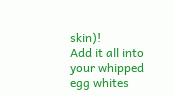skin)!
Add it all into your whipped egg whites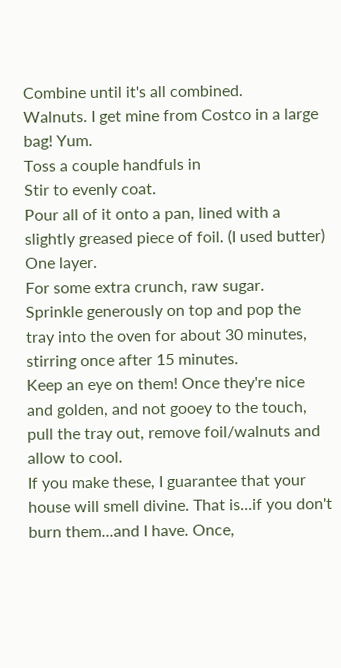Combine until it's all combined.
Walnuts. I get mine from Costco in a large bag! Yum.
Toss a couple handfuls in
Stir to evenly coat.
Pour all of it onto a pan, lined with a slightly greased piece of foil. (I used butter)
One layer.
For some extra crunch, raw sugar.
Sprinkle generously on top and pop the tray into the oven for about 30 minutes, stirring once after 15 minutes.
Keep an eye on them! Once they're nice and golden, and not gooey to the touch, pull the tray out, remove foil/walnuts and allow to cool.
If you make these, I guarantee that your house will smell divine. That is...if you don't burn them...and I have. Once,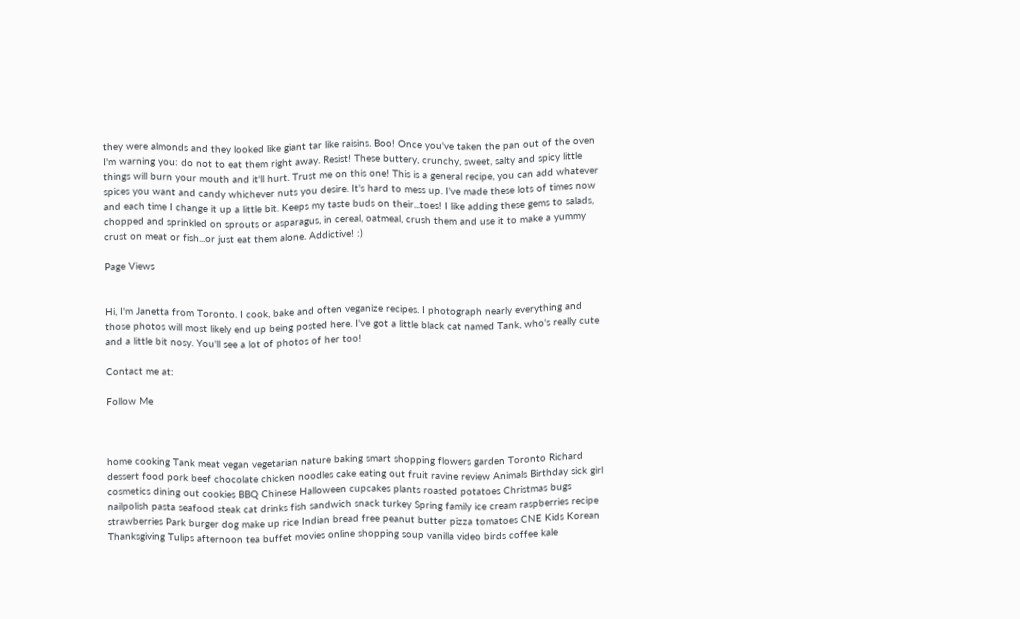they were almonds and they looked like giant tar like raisins. Boo! Once you've taken the pan out of the oven I'm warning you: do not to eat them right away. Resist! These buttery, crunchy, sweet, salty and spicy little things will burn your mouth and it'll hurt. Trust me on this one! This is a general recipe, you can add whatever spices you want and candy whichever nuts you desire. It's hard to mess up. I've made these lots of times now and each time I change it up a little bit. Keeps my taste buds on their...toes! I like adding these gems to salads, chopped and sprinkled on sprouts or asparagus, in cereal, oatmeal, crush them and use it to make a yummy crust on meat or fish...or just eat them alone. Addictive! :)

Page Views


Hi, I'm Janetta from Toronto. I cook, bake and often veganize recipes. I photograph nearly everything and those photos will most likely end up being posted here. I've got a little black cat named Tank, who's really cute and a little bit nosy. You'll see a lot of photos of her too!

Contact me at:

Follow Me



home cooking Tank meat vegan vegetarian nature baking smart shopping flowers garden Toronto Richard dessert food pork beef chocolate chicken noodles cake eating out fruit ravine review Animals Birthday sick girl cosmetics dining out cookies BBQ Chinese Halloween cupcakes plants roasted potatoes Christmas bugs nailpolish pasta seafood steak cat drinks fish sandwich snack turkey Spring family ice cream raspberries recipe strawberries Park burger dog make up rice Indian bread free peanut butter pizza tomatoes CNE Kids Korean Thanksgiving Tulips afternoon tea buffet movies online shopping soup vanilla video birds coffee kale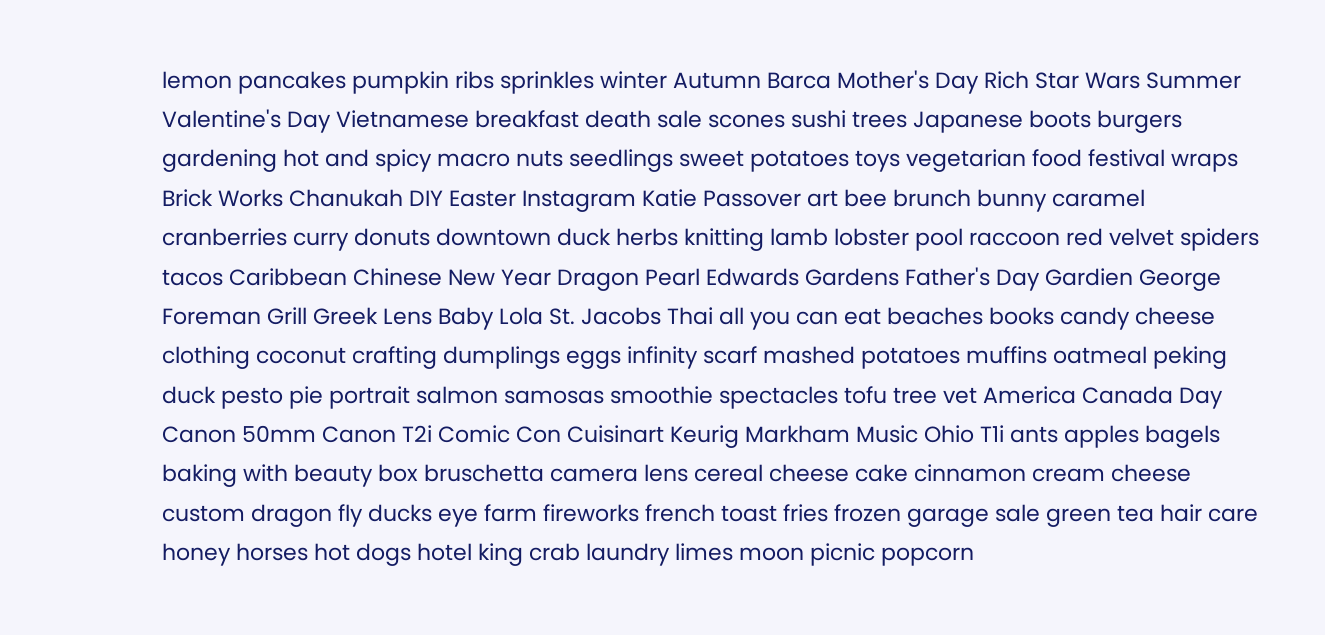lemon pancakes pumpkin ribs sprinkles winter Autumn Barca Mother's Day Rich Star Wars Summer Valentine's Day Vietnamese breakfast death sale scones sushi trees Japanese boots burgers gardening hot and spicy macro nuts seedlings sweet potatoes toys vegetarian food festival wraps Brick Works Chanukah DIY Easter Instagram Katie Passover art bee brunch bunny caramel cranberries curry donuts downtown duck herbs knitting lamb lobster pool raccoon red velvet spiders tacos Caribbean Chinese New Year Dragon Pearl Edwards Gardens Father's Day Gardien George Foreman Grill Greek Lens Baby Lola St. Jacobs Thai all you can eat beaches books candy cheese clothing coconut crafting dumplings eggs infinity scarf mashed potatoes muffins oatmeal peking duck pesto pie portrait salmon samosas smoothie spectacles tofu tree vet America Canada Day Canon 50mm Canon T2i Comic Con Cuisinart Keurig Markham Music Ohio T1i ants apples bagels baking with beauty box bruschetta camera lens cereal cheese cake cinnamon cream cheese custom dragon fly ducks eye farm fireworks french toast fries frozen garage sale green tea hair care honey horses hot dogs hotel king crab laundry limes moon picnic popcorn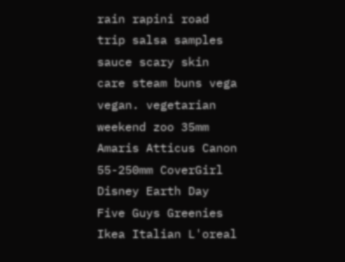rain rapini road trip salsa samples sauce scary skin care steam buns vega vegan. vegetarian weekend zoo 35mm Amaris Atticus Canon 55-250mm CoverGirl Disney Earth Day Five Guys Greenies Ikea Italian L'oreal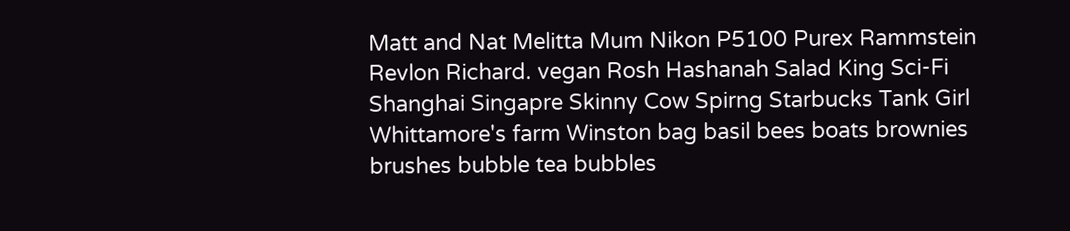Matt and Nat Melitta Mum Nikon P5100 Purex Rammstein Revlon Richard. vegan Rosh Hashanah Salad King Sci-Fi Shanghai Singapre Skinny Cow Spirng Starbucks Tank Girl Whittamore's farm Winston bag basil bees boats brownies brushes bubble tea bubbles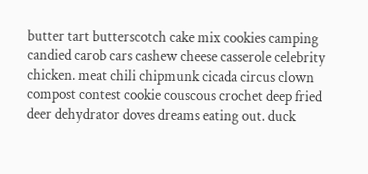butter tart butterscotch cake mix cookies camping candied carob cars cashew cheese casserole celebrity chicken. meat chili chipmunk cicada circus clown compost contest cookie couscous crochet deep fried deer dehydrator doves dreams eating out. duck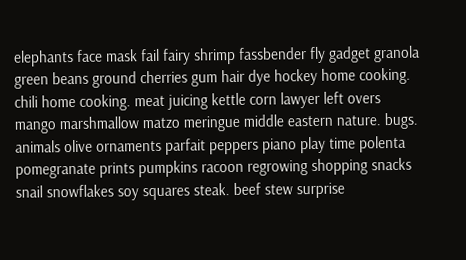elephants face mask fail fairy shrimp fassbender fly gadget granola green beans ground cherries gum hair dye hockey home cooking. chili home cooking. meat juicing kettle corn lawyer left overs mango marshmallow matzo meringue middle eastern nature. bugs. animals olive ornaments parfait peppers piano play time polenta pomegranate prints pumpkins racoon regrowing shopping snacks snail snowflakes soy squares steak. beef stew surprise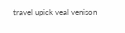travel upick veal venison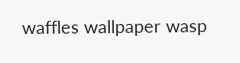waffles wallpaper wasp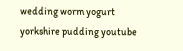wedding worm yogurt yorkshire pudding youtube